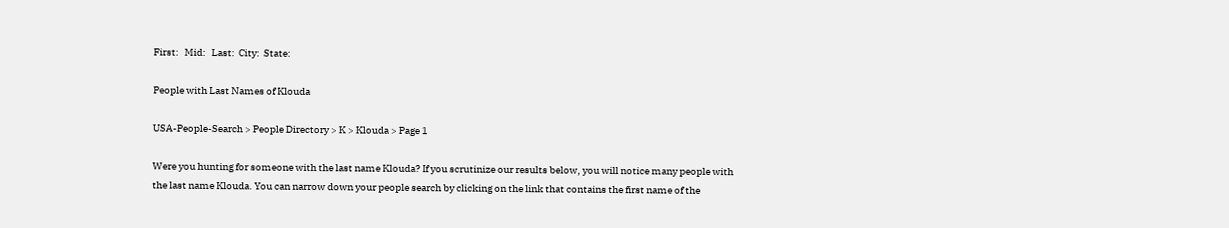First:   Mid:   Last:  City:  State:

People with Last Names of Klouda

USA-People-Search > People Directory > K > Klouda > Page 1

Were you hunting for someone with the last name Klouda? If you scrutinize our results below, you will notice many people with the last name Klouda. You can narrow down your people search by clicking on the link that contains the first name of the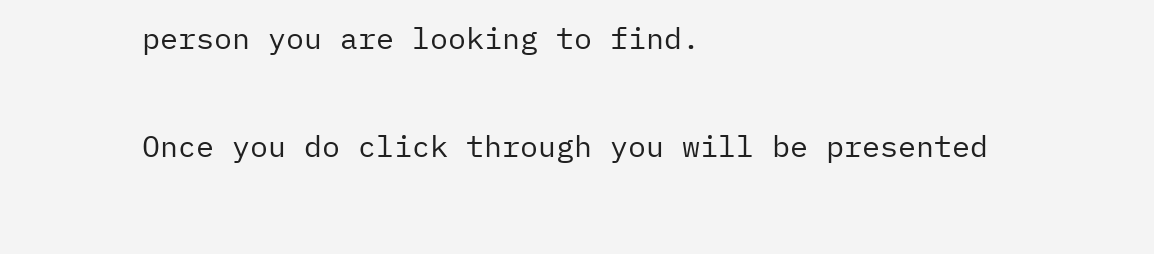person you are looking to find.

Once you do click through you will be presented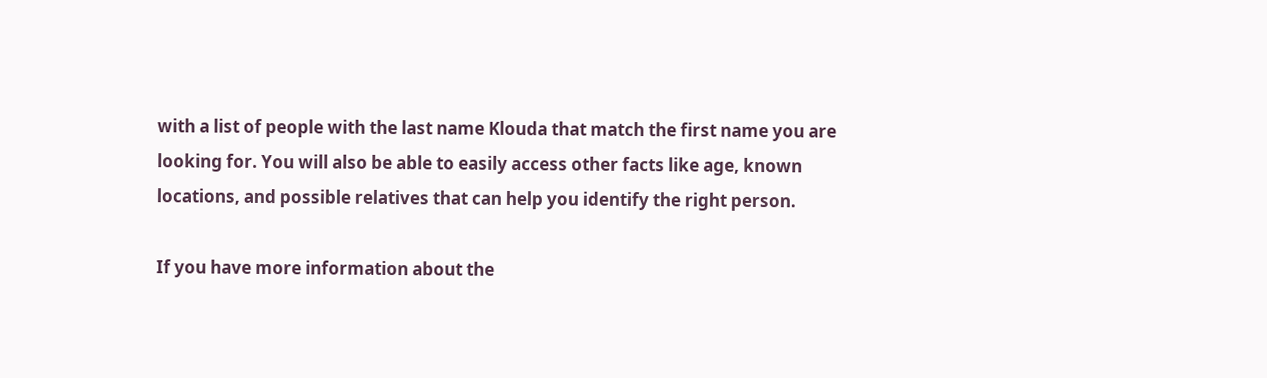with a list of people with the last name Klouda that match the first name you are looking for. You will also be able to easily access other facts like age, known locations, and possible relatives that can help you identify the right person.

If you have more information about the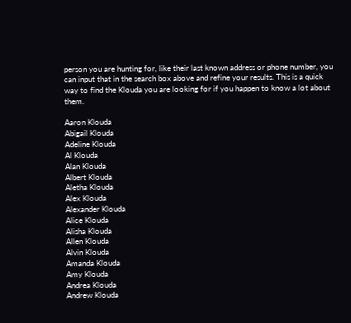person you are hunting for, like their last known address or phone number, you can input that in the search box above and refine your results. This is a quick way to find the Klouda you are looking for if you happen to know a lot about them.

Aaron Klouda
Abigail Klouda
Adeline Klouda
Al Klouda
Alan Klouda
Albert Klouda
Aletha Klouda
Alex Klouda
Alexander Klouda
Alice Klouda
Alisha Klouda
Allen Klouda
Alvin Klouda
Amanda Klouda
Amy Klouda
Andrea Klouda
Andrew Klouda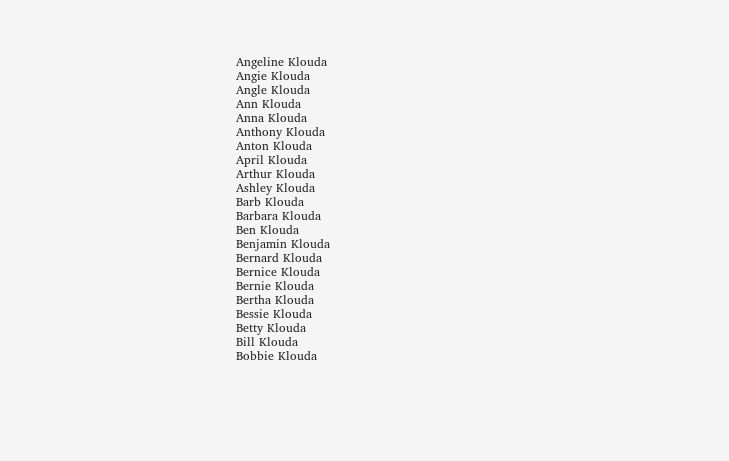Angeline Klouda
Angie Klouda
Angle Klouda
Ann Klouda
Anna Klouda
Anthony Klouda
Anton Klouda
April Klouda
Arthur Klouda
Ashley Klouda
Barb Klouda
Barbara Klouda
Ben Klouda
Benjamin Klouda
Bernard Klouda
Bernice Klouda
Bernie Klouda
Bertha Klouda
Bessie Klouda
Betty Klouda
Bill Klouda
Bobbie Klouda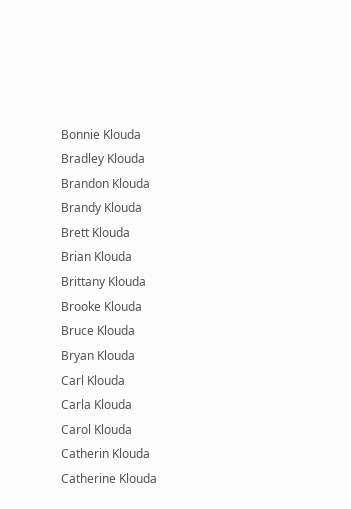Bonnie Klouda
Bradley Klouda
Brandon Klouda
Brandy Klouda
Brett Klouda
Brian Klouda
Brittany Klouda
Brooke Klouda
Bruce Klouda
Bryan Klouda
Carl Klouda
Carla Klouda
Carol Klouda
Catherin Klouda
Catherine Klouda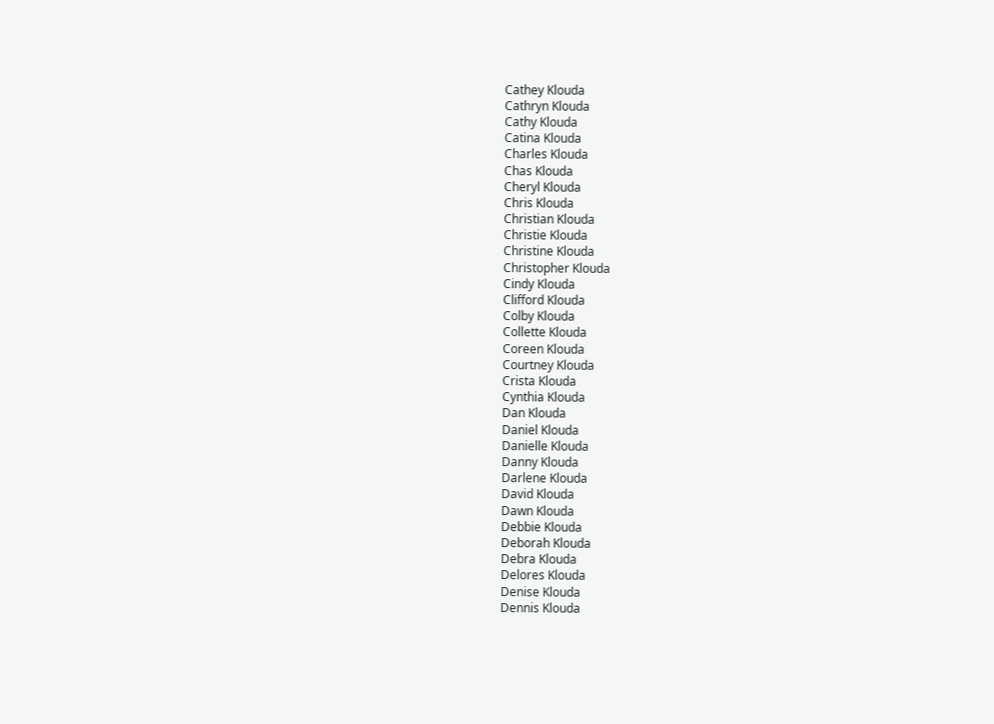Cathey Klouda
Cathryn Klouda
Cathy Klouda
Catina Klouda
Charles Klouda
Chas Klouda
Cheryl Klouda
Chris Klouda
Christian Klouda
Christie Klouda
Christine Klouda
Christopher Klouda
Cindy Klouda
Clifford Klouda
Colby Klouda
Collette Klouda
Coreen Klouda
Courtney Klouda
Crista Klouda
Cynthia Klouda
Dan Klouda
Daniel Klouda
Danielle Klouda
Danny Klouda
Darlene Klouda
David Klouda
Dawn Klouda
Debbie Klouda
Deborah Klouda
Debra Klouda
Delores Klouda
Denise Klouda
Dennis Klouda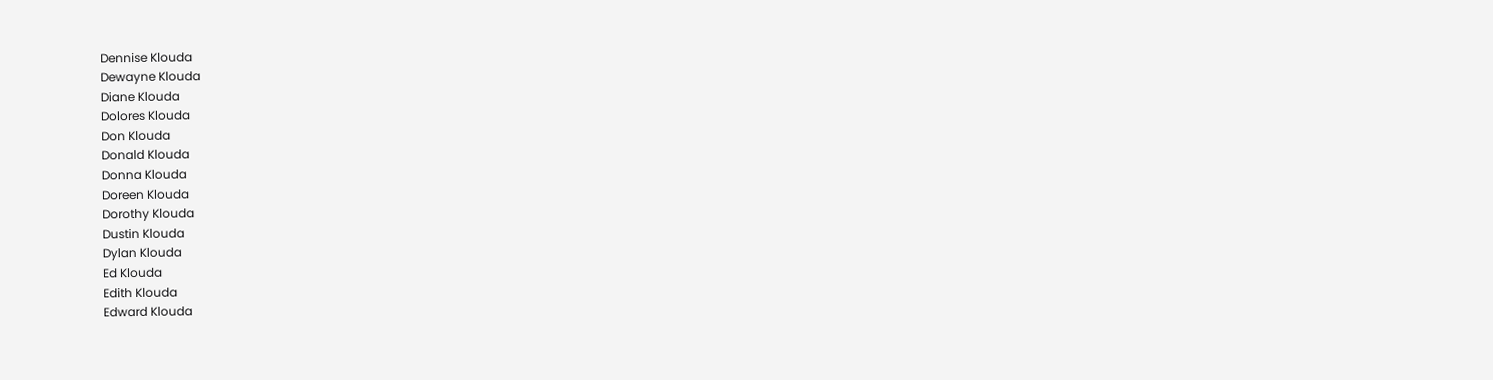Dennise Klouda
Dewayne Klouda
Diane Klouda
Dolores Klouda
Don Klouda
Donald Klouda
Donna Klouda
Doreen Klouda
Dorothy Klouda
Dustin Klouda
Dylan Klouda
Ed Klouda
Edith Klouda
Edward Klouda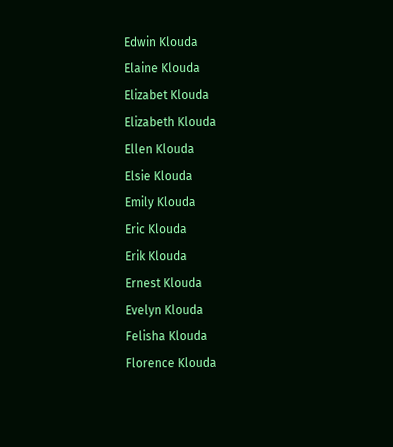Edwin Klouda
Elaine Klouda
Elizabet Klouda
Elizabeth Klouda
Ellen Klouda
Elsie Klouda
Emily Klouda
Eric Klouda
Erik Klouda
Ernest Klouda
Evelyn Klouda
Felisha Klouda
Florence Klouda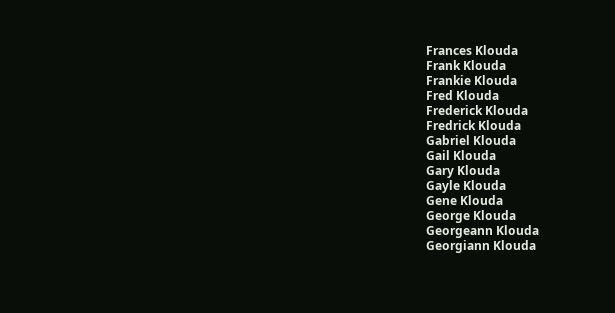Frances Klouda
Frank Klouda
Frankie Klouda
Fred Klouda
Frederick Klouda
Fredrick Klouda
Gabriel Klouda
Gail Klouda
Gary Klouda
Gayle Klouda
Gene Klouda
George Klouda
Georgeann Klouda
Georgiann Klouda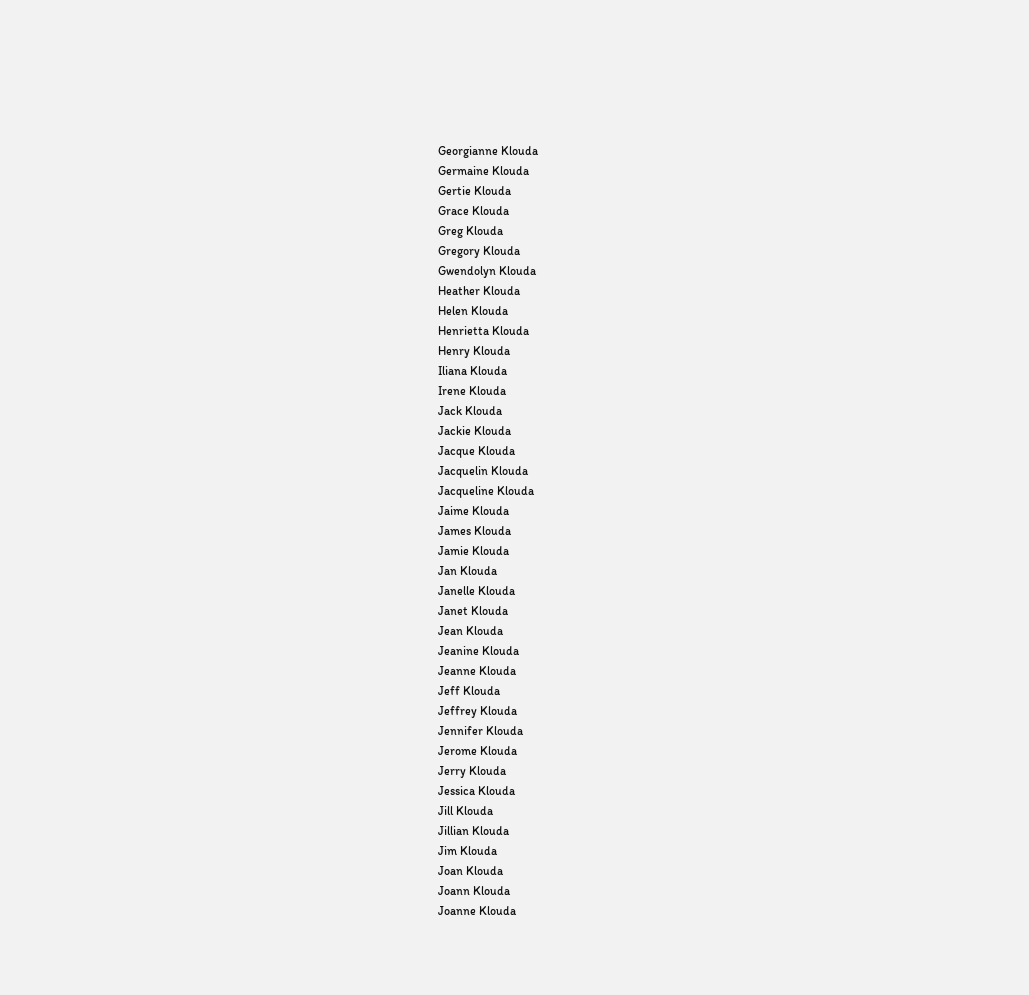Georgianne Klouda
Germaine Klouda
Gertie Klouda
Grace Klouda
Greg Klouda
Gregory Klouda
Gwendolyn Klouda
Heather Klouda
Helen Klouda
Henrietta Klouda
Henry Klouda
Iliana Klouda
Irene Klouda
Jack Klouda
Jackie Klouda
Jacque Klouda
Jacquelin Klouda
Jacqueline Klouda
Jaime Klouda
James Klouda
Jamie Klouda
Jan Klouda
Janelle Klouda
Janet Klouda
Jean Klouda
Jeanine Klouda
Jeanne Klouda
Jeff Klouda
Jeffrey Klouda
Jennifer Klouda
Jerome Klouda
Jerry Klouda
Jessica Klouda
Jill Klouda
Jillian Klouda
Jim Klouda
Joan Klouda
Joann Klouda
Joanne Klouda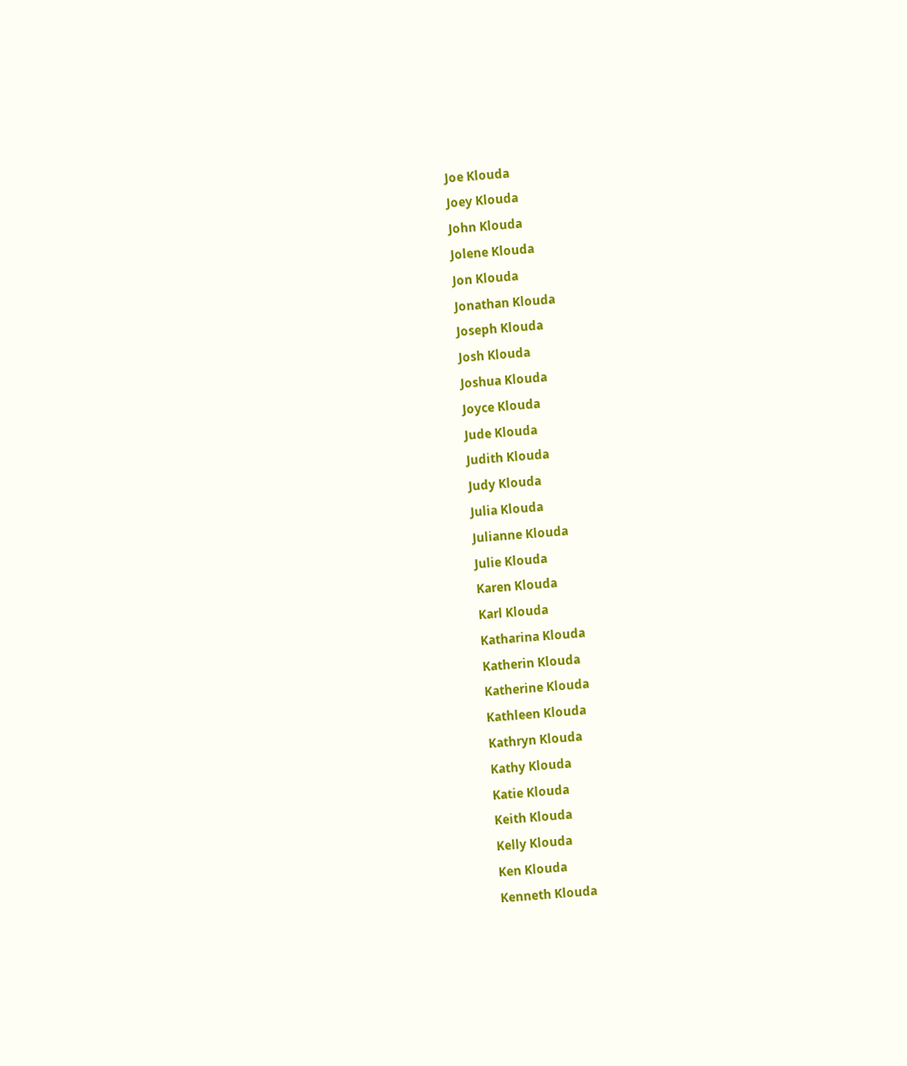Joe Klouda
Joey Klouda
John Klouda
Jolene Klouda
Jon Klouda
Jonathan Klouda
Joseph Klouda
Josh Klouda
Joshua Klouda
Joyce Klouda
Jude Klouda
Judith Klouda
Judy Klouda
Julia Klouda
Julianne Klouda
Julie Klouda
Karen Klouda
Karl Klouda
Katharina Klouda
Katherin Klouda
Katherine Klouda
Kathleen Klouda
Kathryn Klouda
Kathy Klouda
Katie Klouda
Keith Klouda
Kelly Klouda
Ken Klouda
Kenneth Klouda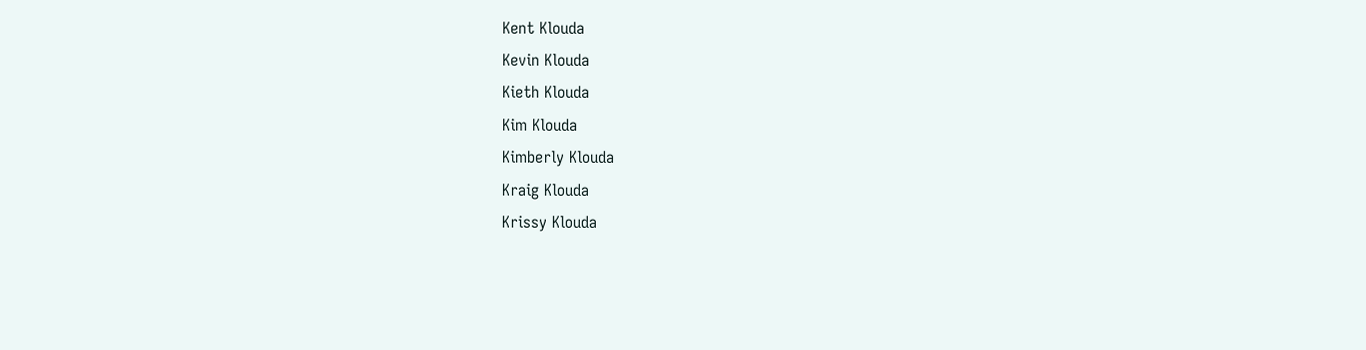Kent Klouda
Kevin Klouda
Kieth Klouda
Kim Klouda
Kimberly Klouda
Kraig Klouda
Krissy Klouda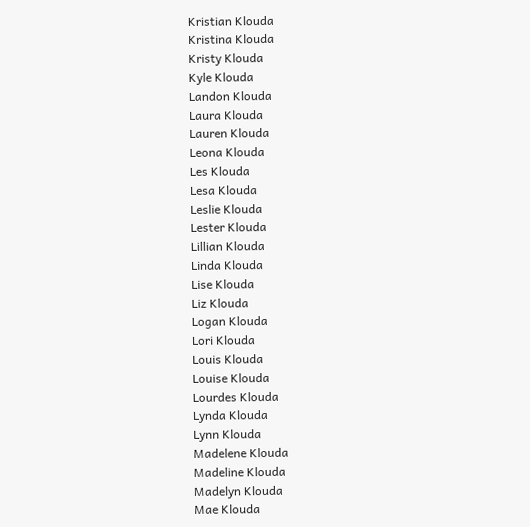Kristian Klouda
Kristina Klouda
Kristy Klouda
Kyle Klouda
Landon Klouda
Laura Klouda
Lauren Klouda
Leona Klouda
Les Klouda
Lesa Klouda
Leslie Klouda
Lester Klouda
Lillian Klouda
Linda Klouda
Lise Klouda
Liz Klouda
Logan Klouda
Lori Klouda
Louis Klouda
Louise Klouda
Lourdes Klouda
Lynda Klouda
Lynn Klouda
Madelene Klouda
Madeline Klouda
Madelyn Klouda
Mae Klouda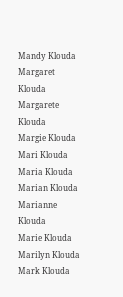Mandy Klouda
Margaret Klouda
Margarete Klouda
Margie Klouda
Mari Klouda
Maria Klouda
Marian Klouda
Marianne Klouda
Marie Klouda
Marilyn Klouda
Mark Klouda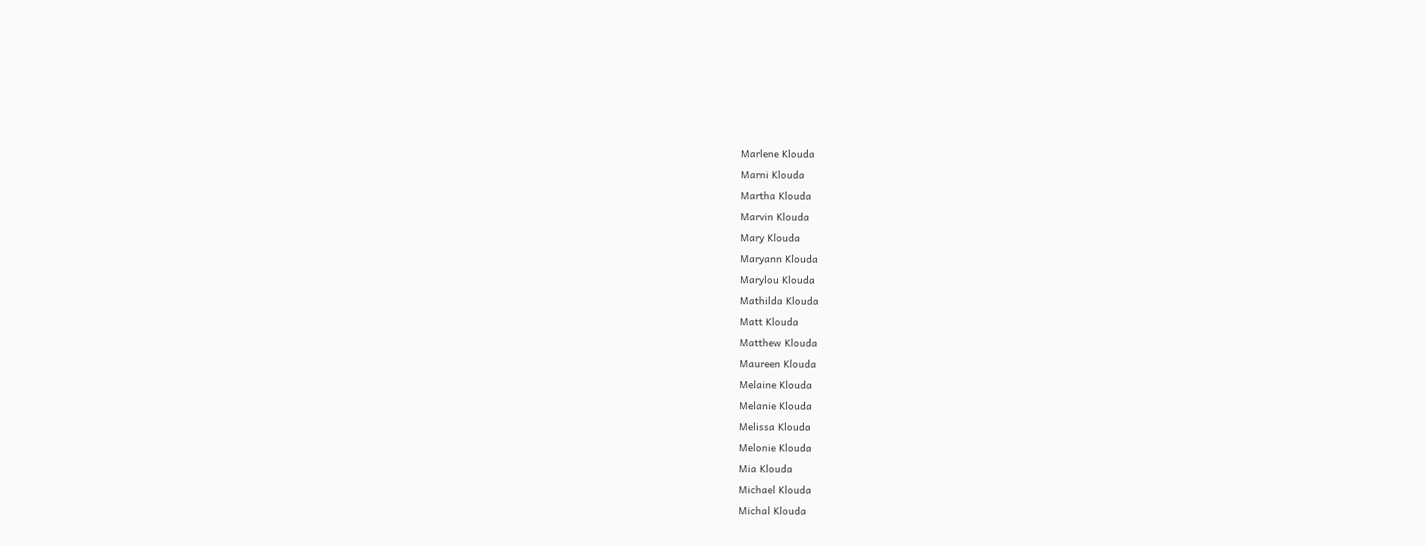Marlene Klouda
Marni Klouda
Martha Klouda
Marvin Klouda
Mary Klouda
Maryann Klouda
Marylou Klouda
Mathilda Klouda
Matt Klouda
Matthew Klouda
Maureen Klouda
Melaine Klouda
Melanie Klouda
Melissa Klouda
Melonie Klouda
Mia Klouda
Michael Klouda
Michal Klouda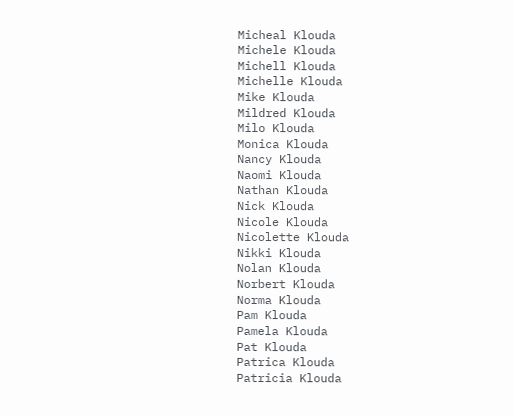Micheal Klouda
Michele Klouda
Michell Klouda
Michelle Klouda
Mike Klouda
Mildred Klouda
Milo Klouda
Monica Klouda
Nancy Klouda
Naomi Klouda
Nathan Klouda
Nick Klouda
Nicole Klouda
Nicolette Klouda
Nikki Klouda
Nolan Klouda
Norbert Klouda
Norma Klouda
Pam Klouda
Pamela Klouda
Pat Klouda
Patrica Klouda
Patricia Klouda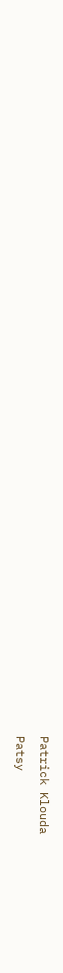Patrick Klouda
Patsy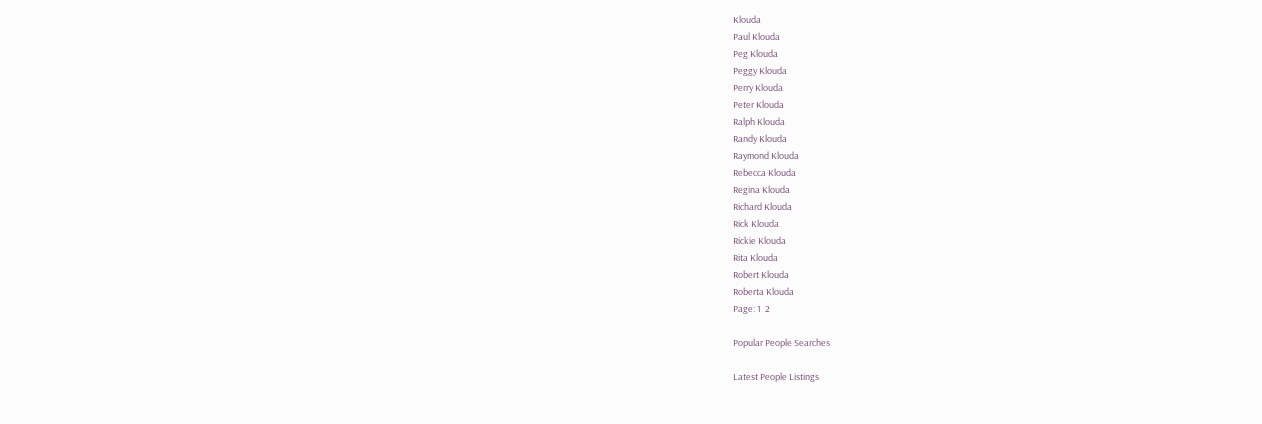Klouda
Paul Klouda
Peg Klouda
Peggy Klouda
Perry Klouda
Peter Klouda
Ralph Klouda
Randy Klouda
Raymond Klouda
Rebecca Klouda
Regina Klouda
Richard Klouda
Rick Klouda
Rickie Klouda
Rita Klouda
Robert Klouda
Roberta Klouda
Page: 1  2

Popular People Searches

Latest People Listings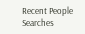Recent People Searches